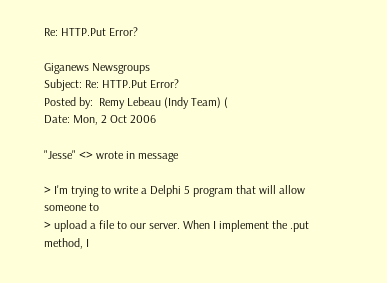Re: HTTP.Put Error?

Giganews Newsgroups
Subject: Re: HTTP.Put Error?
Posted by:  Remy Lebeau (Indy Team) (
Date: Mon, 2 Oct 2006

"Jesse" <> wrote in message

> I'm trying to write a Delphi 5 program that will allow someone to
> upload a file to our server. When I implement the .put method, I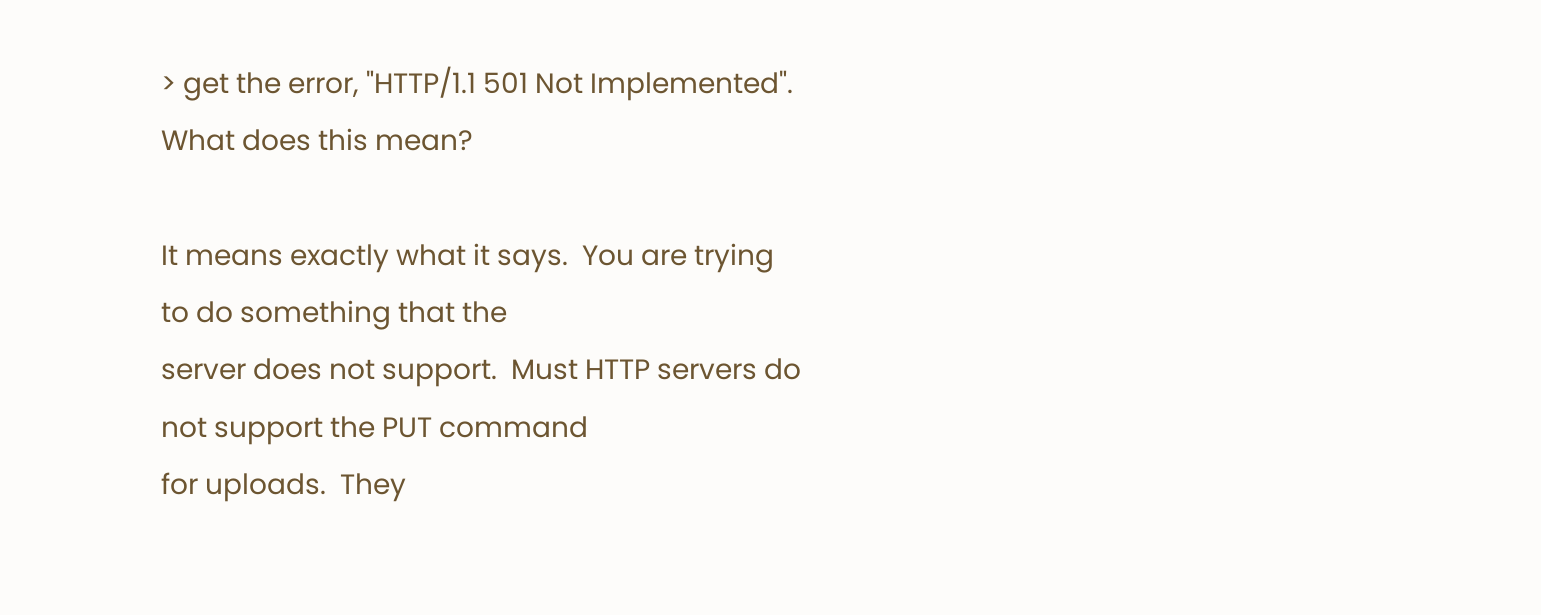> get the error, "HTTP/1.1 501 Not Implemented".  What does this mean?

It means exactly what it says.  You are trying to do something that the
server does not support.  Must HTTP servers do not support the PUT command
for uploads.  They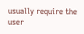usually require the user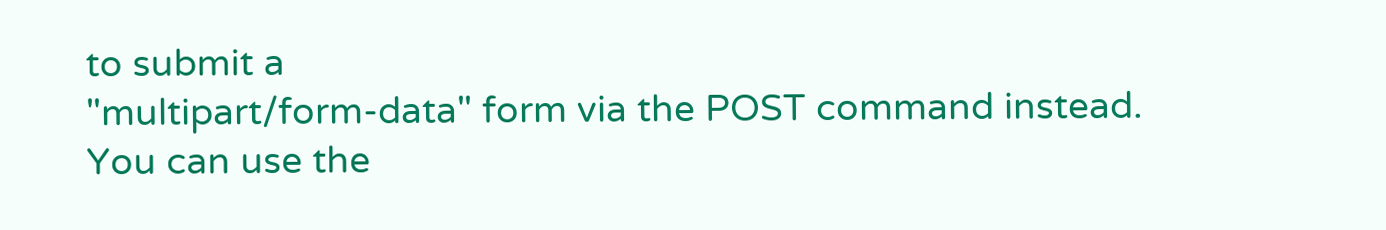to submit a
"multipart/form-data" form via the POST command instead.  You can use the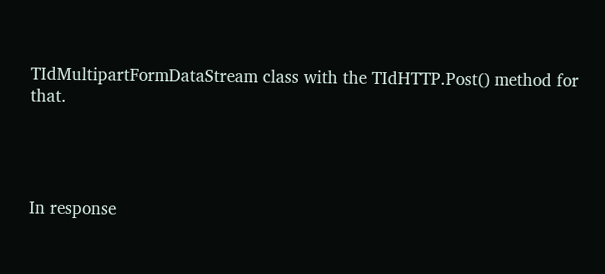TIdMultipartFormDataStream class with the TIdHTTP.Post() method for that.




In response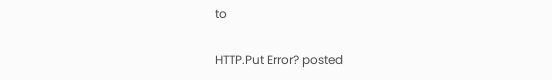to

HTTP.Put Error? posted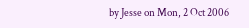by Jesse on Mon, 2 Oct 2006